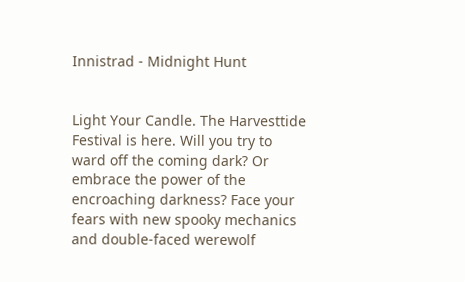Innistrad - Midnight Hunt


Light Your Candle. The Harvesttide Festival is here. Will you try to ward off the coming dark? Or embrace the power of the encroaching darkness? Face your fears with new spooky mechanics and double-faced werewolf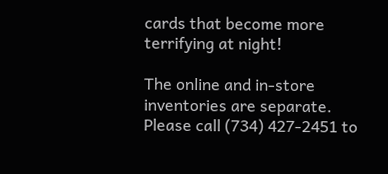cards that become more terrifying at night!

The online and in-store inventories are separate.
Please call (734) 427-2451 to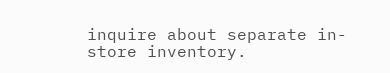inquire about separate in-store inventory.